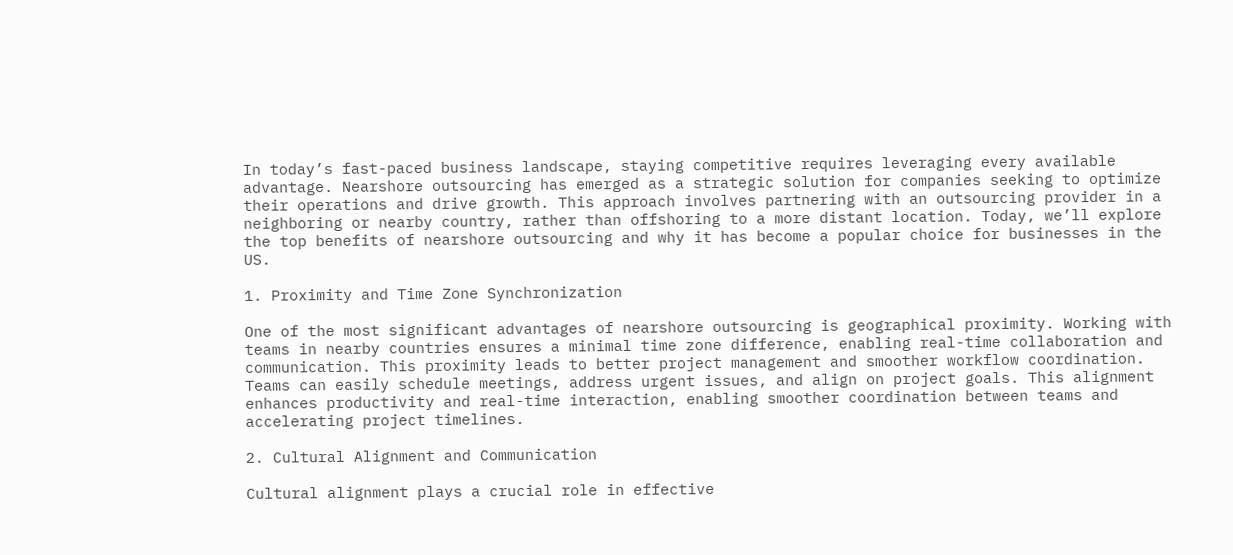In today’s fast-paced business landscape, staying competitive requires leveraging every available advantage. Nearshore outsourcing has emerged as a strategic solution for companies seeking to optimize their operations and drive growth. This approach involves partnering with an outsourcing provider in a neighboring or nearby country, rather than offshoring to a more distant location. Today, we’ll explore the top benefits of nearshore outsourcing and why it has become a popular choice for businesses in the US.

1. Proximity and Time Zone Synchronization

One of the most significant advantages of nearshore outsourcing is geographical proximity. Working with teams in nearby countries ensures a minimal time zone difference, enabling real-time collaboration and communication. This proximity leads to better project management and smoother workflow coordination. Teams can easily schedule meetings, address urgent issues, and align on project goals. This alignment enhances productivity and real-time interaction, enabling smoother coordination between teams and accelerating project timelines.

2. Cultural Alignment and Communication

Cultural alignment plays a crucial role in effective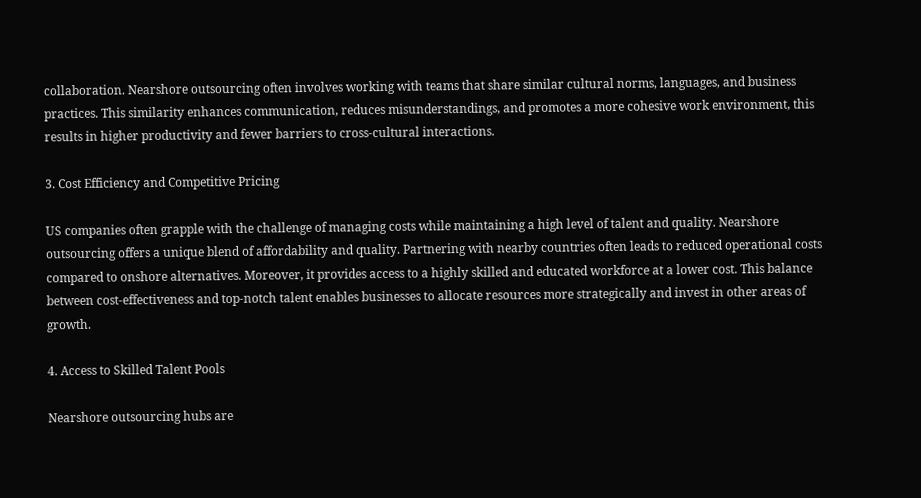collaboration. Nearshore outsourcing often involves working with teams that share similar cultural norms, languages, and business practices. This similarity enhances communication, reduces misunderstandings, and promotes a more cohesive work environment, this results in higher productivity and fewer barriers to cross-cultural interactions.

3. Cost Efficiency and Competitive Pricing

US companies often grapple with the challenge of managing costs while maintaining a high level of talent and quality. Nearshore outsourcing offers a unique blend of affordability and quality. Partnering with nearby countries often leads to reduced operational costs compared to onshore alternatives. Moreover, it provides access to a highly skilled and educated workforce at a lower cost. This balance between cost-effectiveness and top-notch talent enables businesses to allocate resources more strategically and invest in other areas of growth.

4. Access to Skilled Talent Pools

Nearshore outsourcing hubs are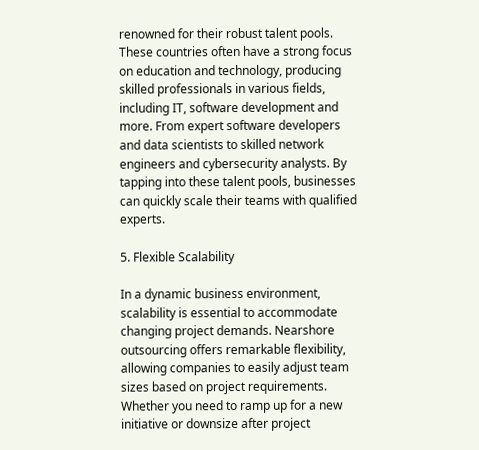renowned for their robust talent pools. These countries often have a strong focus on education and technology, producing skilled professionals in various fields, including IT, software development and more. From expert software developers and data scientists to skilled network engineers and cybersecurity analysts. By tapping into these talent pools, businesses can quickly scale their teams with qualified experts.

5. Flexible Scalability

In a dynamic business environment, scalability is essential to accommodate changing project demands. Nearshore outsourcing offers remarkable flexibility, allowing companies to easily adjust team sizes based on project requirements. Whether you need to ramp up for a new initiative or downsize after project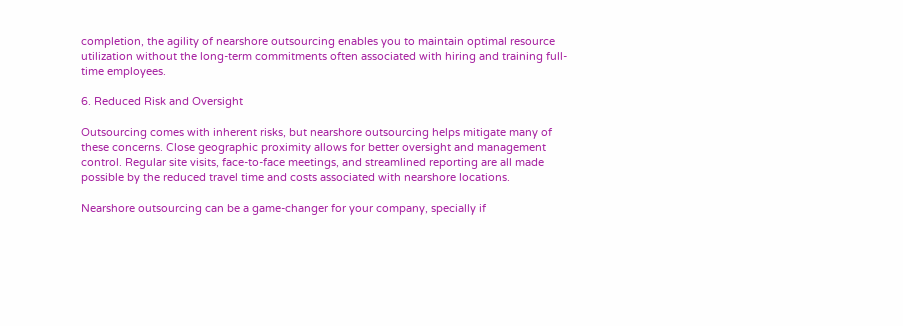completion, the agility of nearshore outsourcing enables you to maintain optimal resource utilization without the long-term commitments often associated with hiring and training full-time employees.

6. Reduced Risk and Oversight

Outsourcing comes with inherent risks, but nearshore outsourcing helps mitigate many of these concerns. Close geographic proximity allows for better oversight and management control. Regular site visits, face-to-face meetings, and streamlined reporting are all made possible by the reduced travel time and costs associated with nearshore locations.

Nearshore outsourcing can be a game-changer for your company, specially if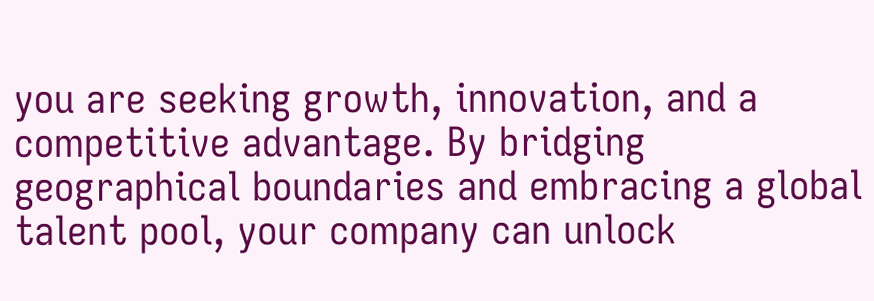you are seeking growth, innovation, and a competitive advantage. By bridging geographical boundaries and embracing a global talent pool, your company can unlock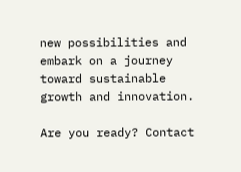new possibilities and embark on a journey toward sustainable growth and innovation.

Are you ready? Contact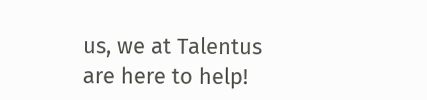us, we at Talentus are here to help!